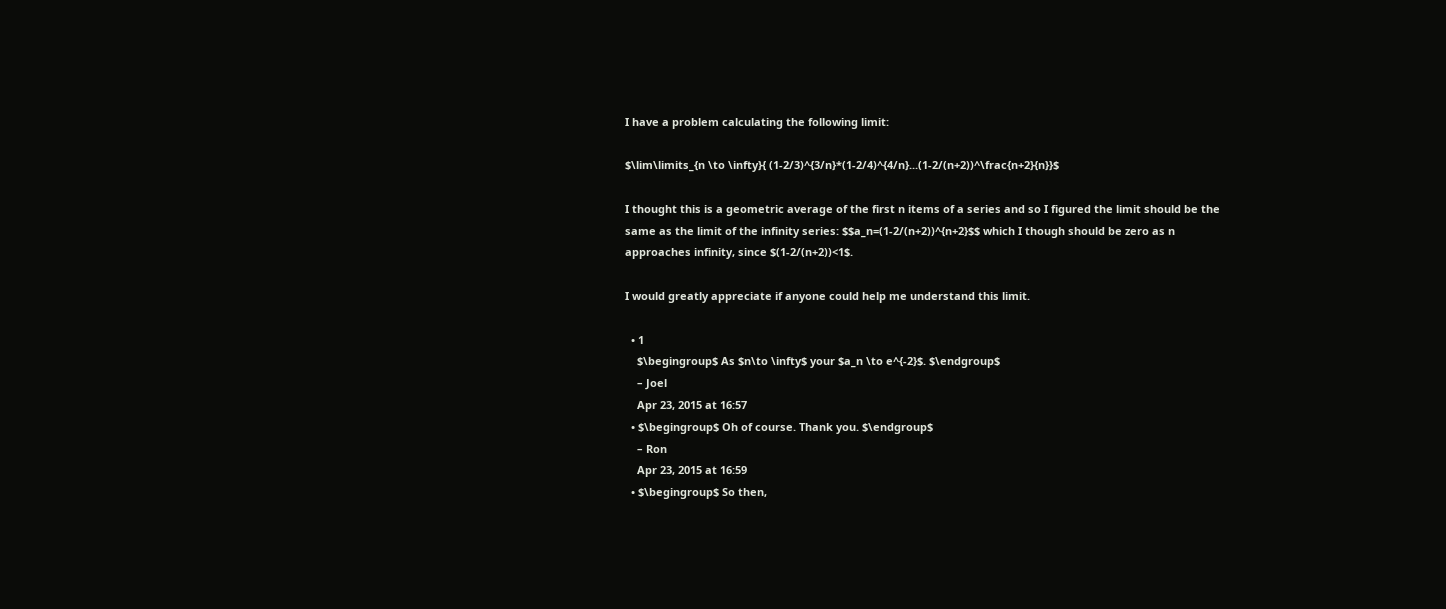I have a problem calculating the following limit:

$\lim\limits_{n \to \infty}{ (1-2/3)^{3/n}*(1-2/4)^{4/n}...(1-2/(n+2))^\frac{n+2}{n}}$

I thought this is a geometric average of the first n items of a series and so I figured the limit should be the same as the limit of the infinity series: $$a_n=(1-2/(n+2))^{n+2}$$ which I though should be zero as n approaches infinity, since $(1-2/(n+2))<1$.

I would greatly appreciate if anyone could help me understand this limit.

  • 1
    $\begingroup$ As $n\to \infty$ your $a_n \to e^{-2}$. $\endgroup$
    – Joel
    Apr 23, 2015 at 16:57
  • $\begingroup$ Oh of course. Thank you. $\endgroup$
    – Ron
    Apr 23, 2015 at 16:59
  • $\begingroup$ So then,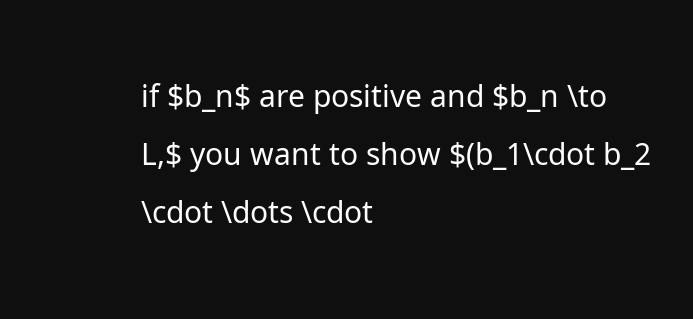if $b_n$ are positive and $b_n \to L,$ you want to show $(b_1\cdot b_2 \cdot \dots \cdot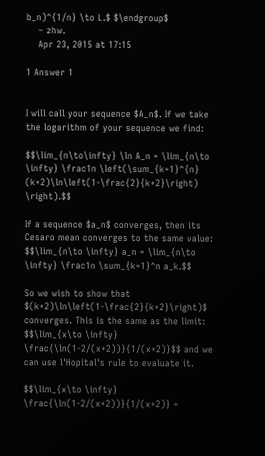b_n)^{1/n} \to L.$ $\endgroup$
    – zhw.
    Apr 23, 2015 at 17:15

1 Answer 1


I will call your sequence $A_n$. If we take the logarithm of your sequence we find:

$$\lim_{n\to\infty} \ln A_n = \lim_{n\to \infty} \frac1n \left(\sum_{k=1}^{n} (k+2)\ln\left(1-\frac{2}{k+2}\right) \right).$$

If a sequence $a_n$ converges, then its Cesaro mean converges to the same value: $$\lim_{n\to \infty} a_n = \lim_{n\to \infty} \frac1n \sum_{k=1}^n a_k.$$

So we wish to show that $(k+2)\ln\left(1-\frac{2}{k+2}\right)$ converges. This is the same as the limit: $$\lim_{x\to \infty} \frac{\ln(1-2/(x+2))}{1/(x+2)}$$ and we can use l'Hopital's rule to evaluate it.

$$\lim_{x\to \infty} \frac{\ln(1-2/(x+2))}{1/(x+2)} =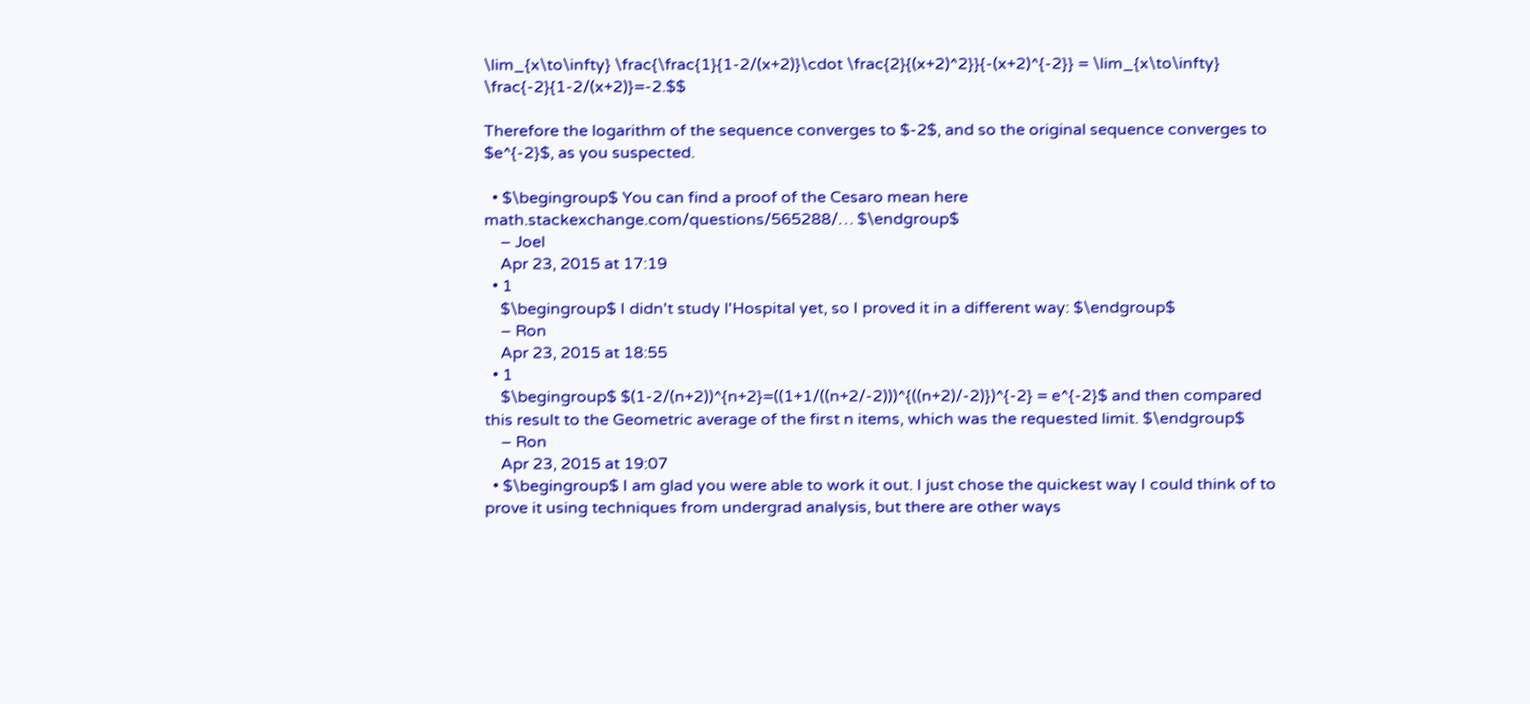\lim_{x\to\infty} \frac{\frac{1}{1-2/(x+2)}\cdot \frac{2}{(x+2)^2}}{-(x+2)^{-2}} = \lim_{x\to\infty} \frac{-2}{1-2/(x+2)}=-2.$$

Therefore the logarithm of the sequence converges to $-2$, and so the original sequence converges to $e^{-2}$, as you suspected.

  • $\begingroup$ You can find a proof of the Cesaro mean here math.stackexchange.com/questions/565288/… $\endgroup$
    – Joel
    Apr 23, 2015 at 17:19
  • 1
    $\begingroup$ I didn't study l'Hospital yet, so I proved it in a different way: $\endgroup$
    – Ron
    Apr 23, 2015 at 18:55
  • 1
    $\begingroup$ $(1-2/(n+2))^{n+2}=((1+1/((n+2/-2)))^{((n+2)/-2)})^{-2} = e^{-2}$ and then compared this result to the Geometric average of the first n items, which was the requested limit. $\endgroup$
    – Ron
    Apr 23, 2015 at 19:07
  • $\begingroup$ I am glad you were able to work it out. I just chose the quickest way I could think of to prove it using techniques from undergrad analysis, but there are other ways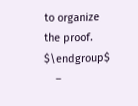to organize the proof. $\endgroup$
    –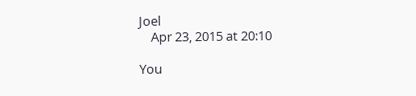Joel
    Apr 23, 2015 at 20:10

You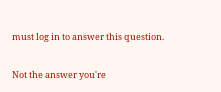must log in to answer this question.

Not the answer you're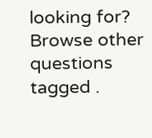looking for? Browse other questions tagged .